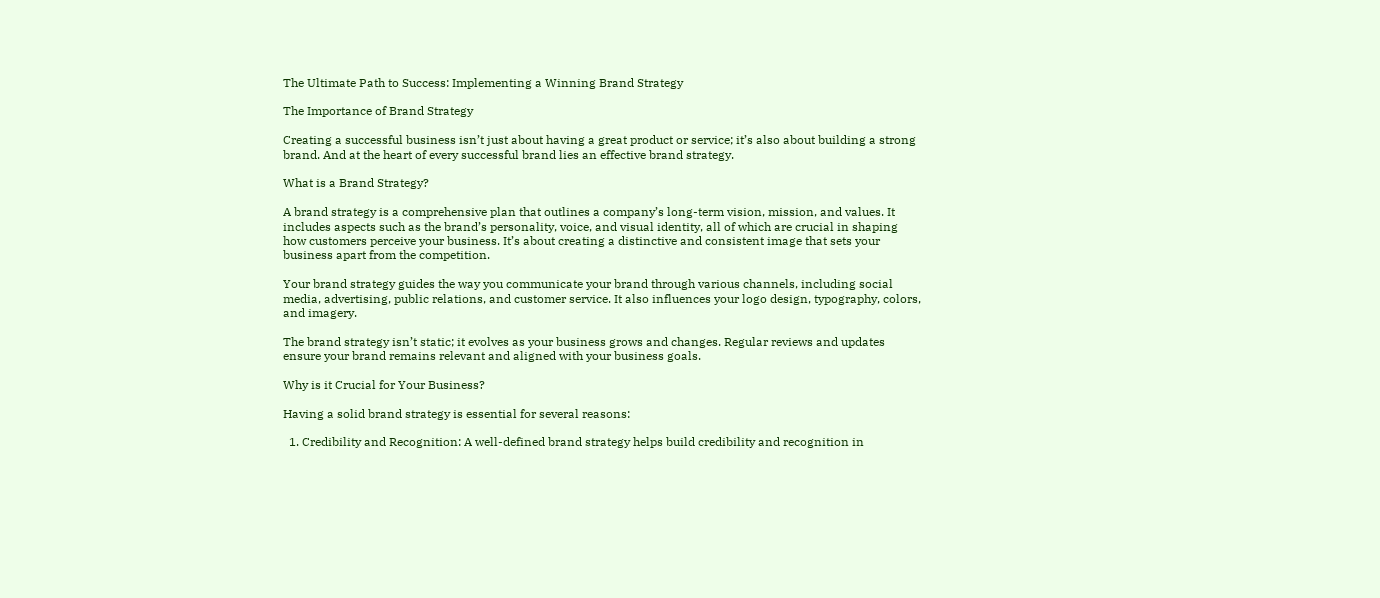The Ultimate Path to Success: Implementing a Winning Brand Strategy

The Importance of Brand Strategy

Creating a successful business isn’t just about having a great product or service; it’s also about building a strong brand. And at the heart of every successful brand lies an effective brand strategy.

What is a Brand Strategy?

A brand strategy is a comprehensive plan that outlines a company’s long-term vision, mission, and values. It includes aspects such as the brand’s personality, voice, and visual identity, all of which are crucial in shaping how customers perceive your business. It’s about creating a distinctive and consistent image that sets your business apart from the competition.

Your brand strategy guides the way you communicate your brand through various channels, including social media, advertising, public relations, and customer service. It also influences your logo design, typography, colors, and imagery.

The brand strategy isn’t static; it evolves as your business grows and changes. Regular reviews and updates ensure your brand remains relevant and aligned with your business goals.

Why is it Crucial for Your Business?

Having a solid brand strategy is essential for several reasons:

  1. Credibility and Recognition: A well-defined brand strategy helps build credibility and recognition in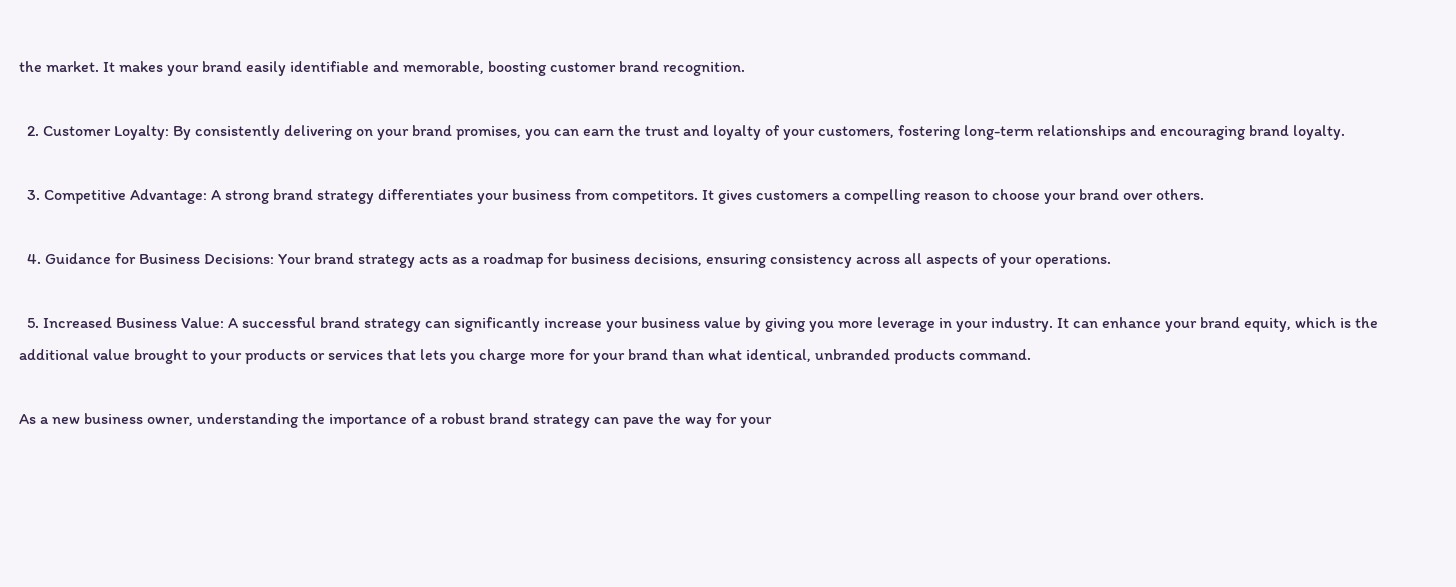the market. It makes your brand easily identifiable and memorable, boosting customer brand recognition.

  2. Customer Loyalty: By consistently delivering on your brand promises, you can earn the trust and loyalty of your customers, fostering long-term relationships and encouraging brand loyalty.

  3. Competitive Advantage: A strong brand strategy differentiates your business from competitors. It gives customers a compelling reason to choose your brand over others.

  4. Guidance for Business Decisions: Your brand strategy acts as a roadmap for business decisions, ensuring consistency across all aspects of your operations.

  5. Increased Business Value: A successful brand strategy can significantly increase your business value by giving you more leverage in your industry. It can enhance your brand equity, which is the additional value brought to your products or services that lets you charge more for your brand than what identical, unbranded products command.

As a new business owner, understanding the importance of a robust brand strategy can pave the way for your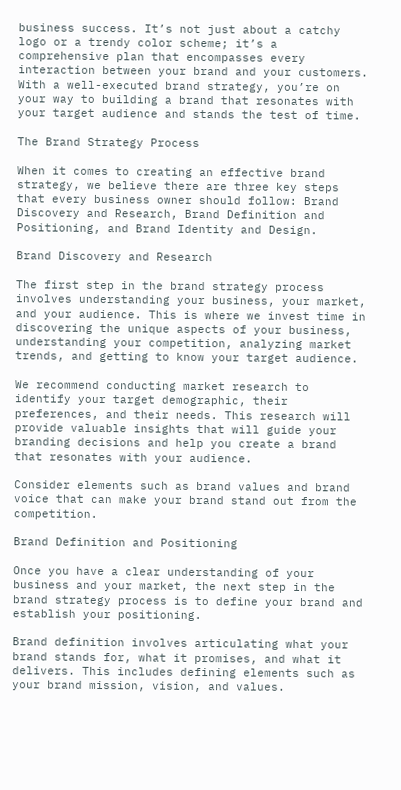business success. It’s not just about a catchy logo or a trendy color scheme; it’s a comprehensive plan that encompasses every interaction between your brand and your customers. With a well-executed brand strategy, you’re on your way to building a brand that resonates with your target audience and stands the test of time.

The Brand Strategy Process

When it comes to creating an effective brand strategy, we believe there are three key steps that every business owner should follow: Brand Discovery and Research, Brand Definition and Positioning, and Brand Identity and Design.

Brand Discovery and Research

The first step in the brand strategy process involves understanding your business, your market, and your audience. This is where we invest time in discovering the unique aspects of your business, understanding your competition, analyzing market trends, and getting to know your target audience.

We recommend conducting market research to identify your target demographic, their preferences, and their needs. This research will provide valuable insights that will guide your branding decisions and help you create a brand that resonates with your audience.

Consider elements such as brand values and brand voice that can make your brand stand out from the competition.

Brand Definition and Positioning

Once you have a clear understanding of your business and your market, the next step in the brand strategy process is to define your brand and establish your positioning.

Brand definition involves articulating what your brand stands for, what it promises, and what it delivers. This includes defining elements such as your brand mission, vision, and values.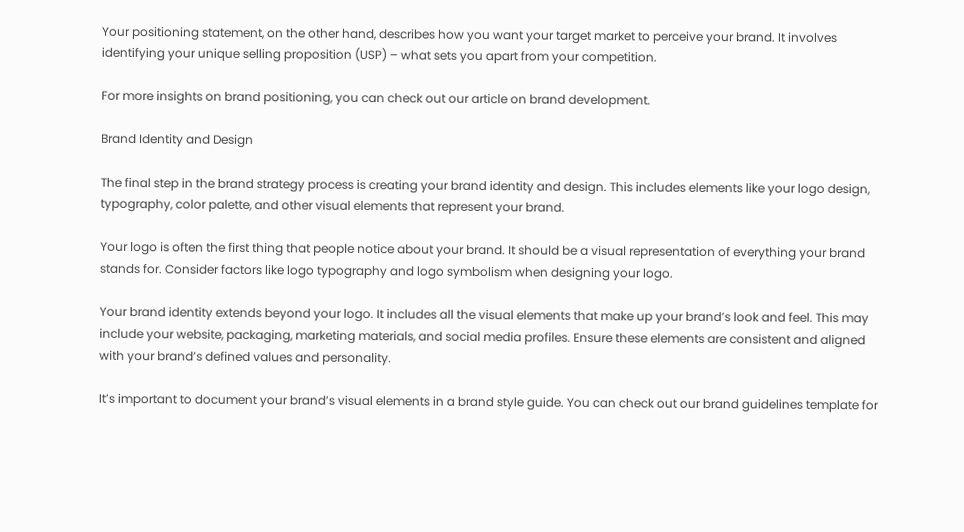Your positioning statement, on the other hand, describes how you want your target market to perceive your brand. It involves identifying your unique selling proposition (USP) – what sets you apart from your competition.

For more insights on brand positioning, you can check out our article on brand development.

Brand Identity and Design

The final step in the brand strategy process is creating your brand identity and design. This includes elements like your logo design, typography, color palette, and other visual elements that represent your brand.

Your logo is often the first thing that people notice about your brand. It should be a visual representation of everything your brand stands for. Consider factors like logo typography and logo symbolism when designing your logo.

Your brand identity extends beyond your logo. It includes all the visual elements that make up your brand’s look and feel. This may include your website, packaging, marketing materials, and social media profiles. Ensure these elements are consistent and aligned with your brand’s defined values and personality.

It’s important to document your brand’s visual elements in a brand style guide. You can check out our brand guidelines template for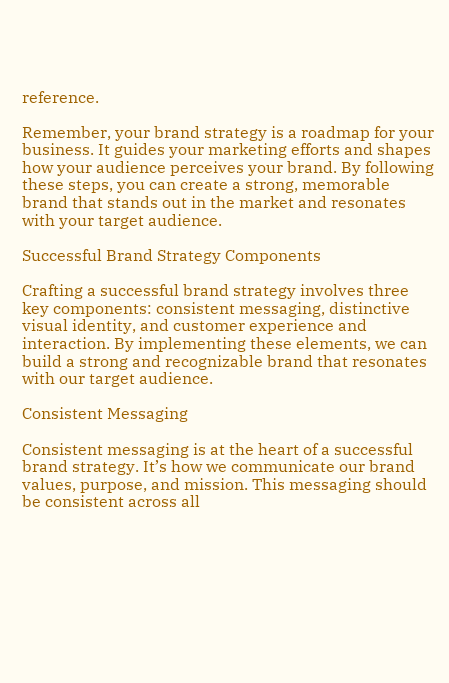reference.

Remember, your brand strategy is a roadmap for your business. It guides your marketing efforts and shapes how your audience perceives your brand. By following these steps, you can create a strong, memorable brand that stands out in the market and resonates with your target audience.

Successful Brand Strategy Components

Crafting a successful brand strategy involves three key components: consistent messaging, distinctive visual identity, and customer experience and interaction. By implementing these elements, we can build a strong and recognizable brand that resonates with our target audience.

Consistent Messaging

Consistent messaging is at the heart of a successful brand strategy. It’s how we communicate our brand values, purpose, and mission. This messaging should be consistent across all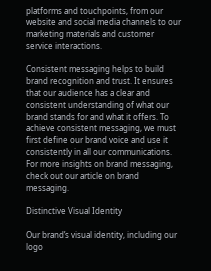platforms and touchpoints, from our website and social media channels to our marketing materials and customer service interactions.

Consistent messaging helps to build brand recognition and trust. It ensures that our audience has a clear and consistent understanding of what our brand stands for and what it offers. To achieve consistent messaging, we must first define our brand voice and use it consistently in all our communications. For more insights on brand messaging, check out our article on brand messaging.

Distinctive Visual Identity

Our brand’s visual identity, including our logo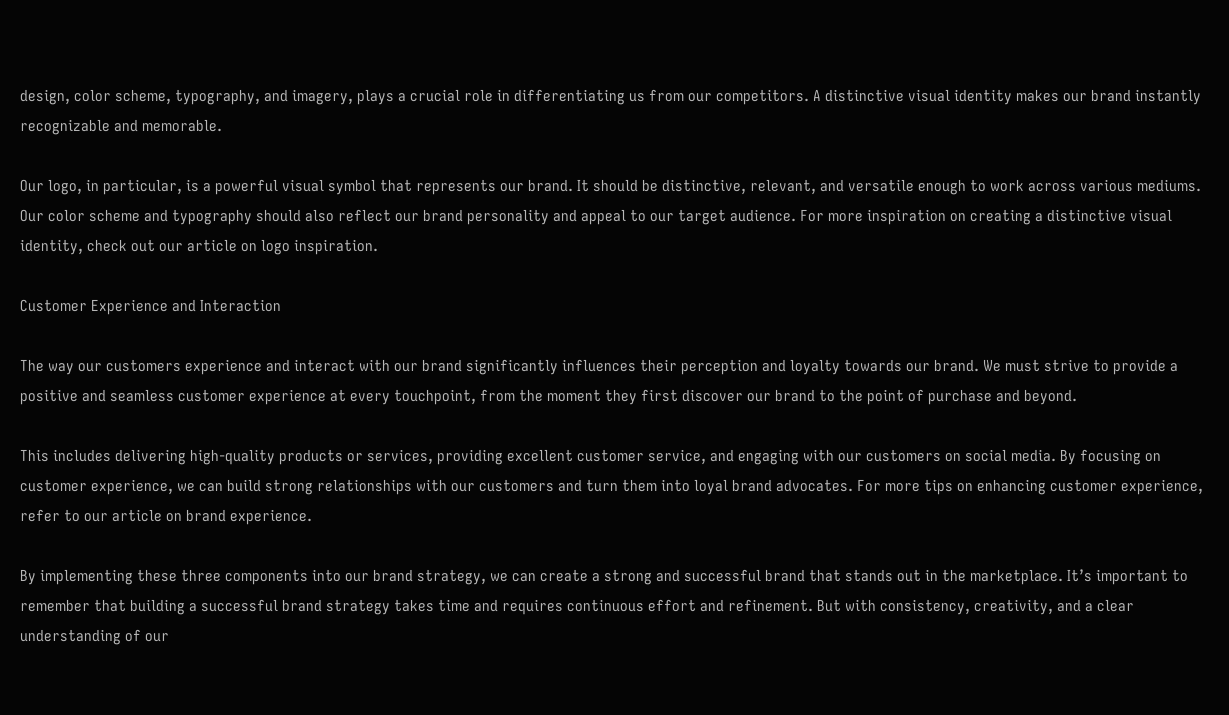design, color scheme, typography, and imagery, plays a crucial role in differentiating us from our competitors. A distinctive visual identity makes our brand instantly recognizable and memorable.

Our logo, in particular, is a powerful visual symbol that represents our brand. It should be distinctive, relevant, and versatile enough to work across various mediums. Our color scheme and typography should also reflect our brand personality and appeal to our target audience. For more inspiration on creating a distinctive visual identity, check out our article on logo inspiration.

Customer Experience and Interaction

The way our customers experience and interact with our brand significantly influences their perception and loyalty towards our brand. We must strive to provide a positive and seamless customer experience at every touchpoint, from the moment they first discover our brand to the point of purchase and beyond.

This includes delivering high-quality products or services, providing excellent customer service, and engaging with our customers on social media. By focusing on customer experience, we can build strong relationships with our customers and turn them into loyal brand advocates. For more tips on enhancing customer experience, refer to our article on brand experience.

By implementing these three components into our brand strategy, we can create a strong and successful brand that stands out in the marketplace. It’s important to remember that building a successful brand strategy takes time and requires continuous effort and refinement. But with consistency, creativity, and a clear understanding of our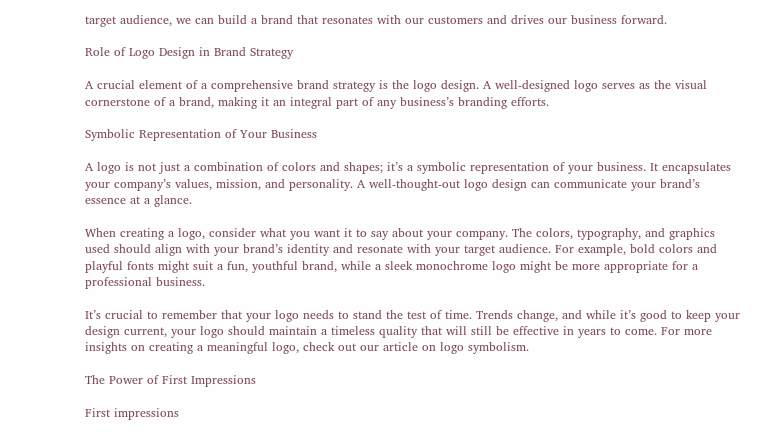target audience, we can build a brand that resonates with our customers and drives our business forward.

Role of Logo Design in Brand Strategy

A crucial element of a comprehensive brand strategy is the logo design. A well-designed logo serves as the visual cornerstone of a brand, making it an integral part of any business’s branding efforts.

Symbolic Representation of Your Business

A logo is not just a combination of colors and shapes; it’s a symbolic representation of your business. It encapsulates your company’s values, mission, and personality. A well-thought-out logo design can communicate your brand’s essence at a glance.

When creating a logo, consider what you want it to say about your company. The colors, typography, and graphics used should align with your brand’s identity and resonate with your target audience. For example, bold colors and playful fonts might suit a fun, youthful brand, while a sleek monochrome logo might be more appropriate for a professional business.

It’s crucial to remember that your logo needs to stand the test of time. Trends change, and while it’s good to keep your design current, your logo should maintain a timeless quality that will still be effective in years to come. For more insights on creating a meaningful logo, check out our article on logo symbolism.

The Power of First Impressions

First impressions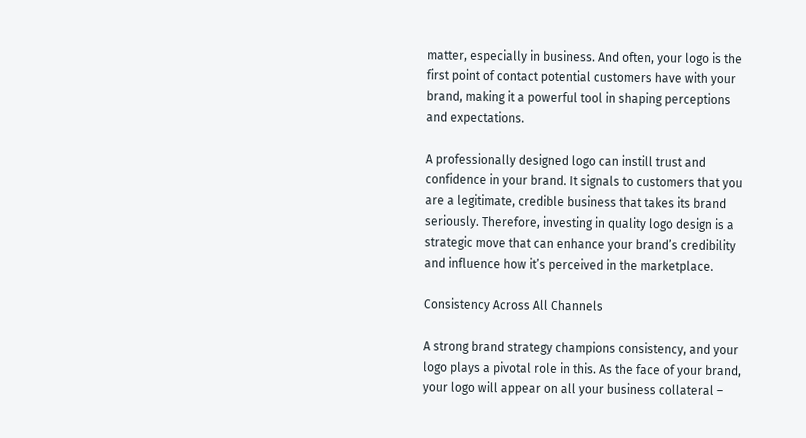matter, especially in business. And often, your logo is the first point of contact potential customers have with your brand, making it a powerful tool in shaping perceptions and expectations.

A professionally designed logo can instill trust and confidence in your brand. It signals to customers that you are a legitimate, credible business that takes its brand seriously. Therefore, investing in quality logo design is a strategic move that can enhance your brand’s credibility and influence how it’s perceived in the marketplace.

Consistency Across All Channels

A strong brand strategy champions consistency, and your logo plays a pivotal role in this. As the face of your brand, your logo will appear on all your business collateral –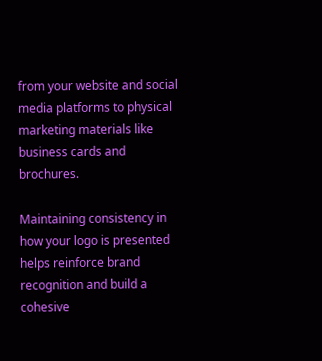from your website and social media platforms to physical marketing materials like business cards and brochures.

Maintaining consistency in how your logo is presented helps reinforce brand recognition and build a cohesive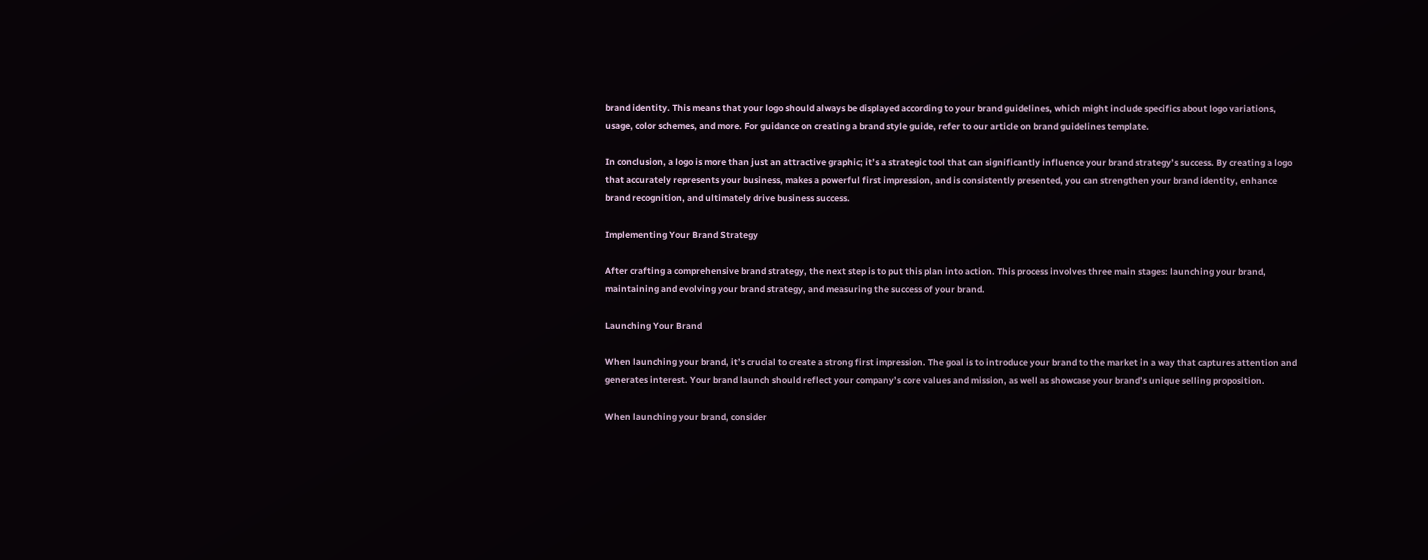brand identity. This means that your logo should always be displayed according to your brand guidelines, which might include specifics about logo variations, usage, color schemes, and more. For guidance on creating a brand style guide, refer to our article on brand guidelines template.

In conclusion, a logo is more than just an attractive graphic; it’s a strategic tool that can significantly influence your brand strategy’s success. By creating a logo that accurately represents your business, makes a powerful first impression, and is consistently presented, you can strengthen your brand identity, enhance brand recognition, and ultimately drive business success.

Implementing Your Brand Strategy

After crafting a comprehensive brand strategy, the next step is to put this plan into action. This process involves three main stages: launching your brand, maintaining and evolving your brand strategy, and measuring the success of your brand.

Launching Your Brand

When launching your brand, it’s crucial to create a strong first impression. The goal is to introduce your brand to the market in a way that captures attention and generates interest. Your brand launch should reflect your company’s core values and mission, as well as showcase your brand’s unique selling proposition.

When launching your brand, consider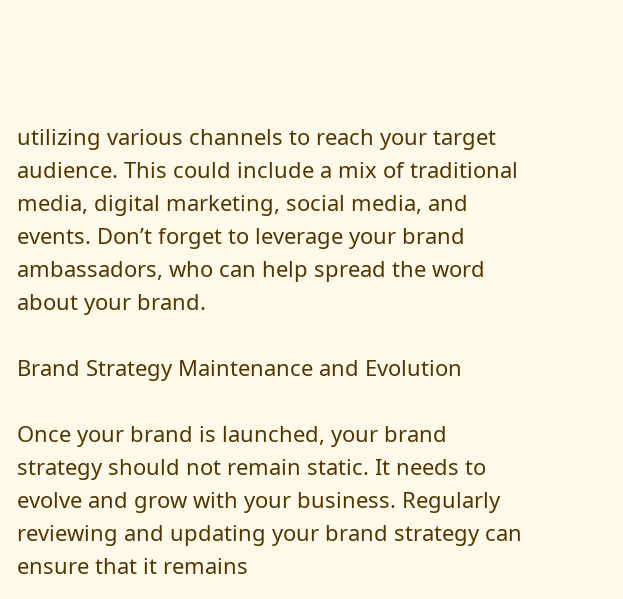utilizing various channels to reach your target audience. This could include a mix of traditional media, digital marketing, social media, and events. Don’t forget to leverage your brand ambassadors, who can help spread the word about your brand.

Brand Strategy Maintenance and Evolution

Once your brand is launched, your brand strategy should not remain static. It needs to evolve and grow with your business. Regularly reviewing and updating your brand strategy can ensure that it remains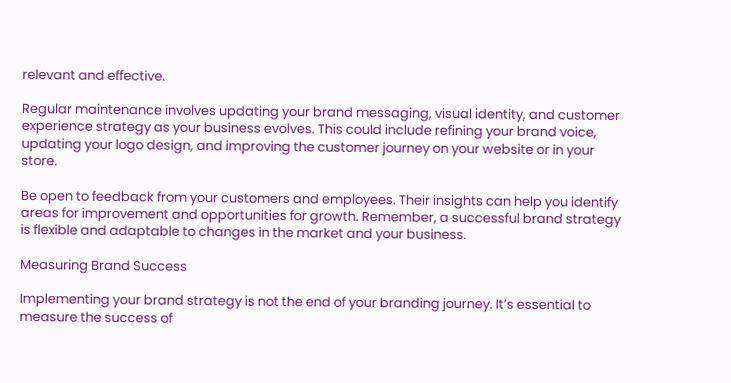relevant and effective.

Regular maintenance involves updating your brand messaging, visual identity, and customer experience strategy as your business evolves. This could include refining your brand voice, updating your logo design, and improving the customer journey on your website or in your store.

Be open to feedback from your customers and employees. Their insights can help you identify areas for improvement and opportunities for growth. Remember, a successful brand strategy is flexible and adaptable to changes in the market and your business.

Measuring Brand Success

Implementing your brand strategy is not the end of your branding journey. It’s essential to measure the success of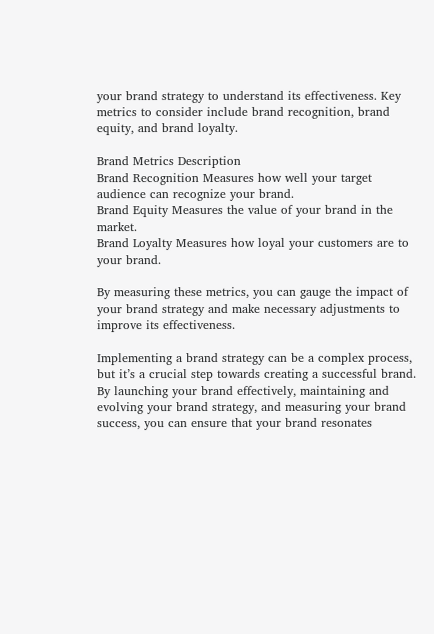your brand strategy to understand its effectiveness. Key metrics to consider include brand recognition, brand equity, and brand loyalty.

Brand Metrics Description
Brand Recognition Measures how well your target audience can recognize your brand.
Brand Equity Measures the value of your brand in the market.
Brand Loyalty Measures how loyal your customers are to your brand.

By measuring these metrics, you can gauge the impact of your brand strategy and make necessary adjustments to improve its effectiveness.

Implementing a brand strategy can be a complex process, but it’s a crucial step towards creating a successful brand. By launching your brand effectively, maintaining and evolving your brand strategy, and measuring your brand success, you can ensure that your brand resonates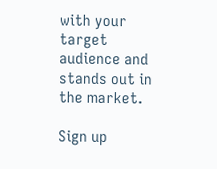with your target audience and stands out in the market.

Sign up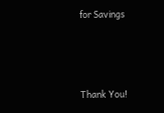for Savings



Thank You!